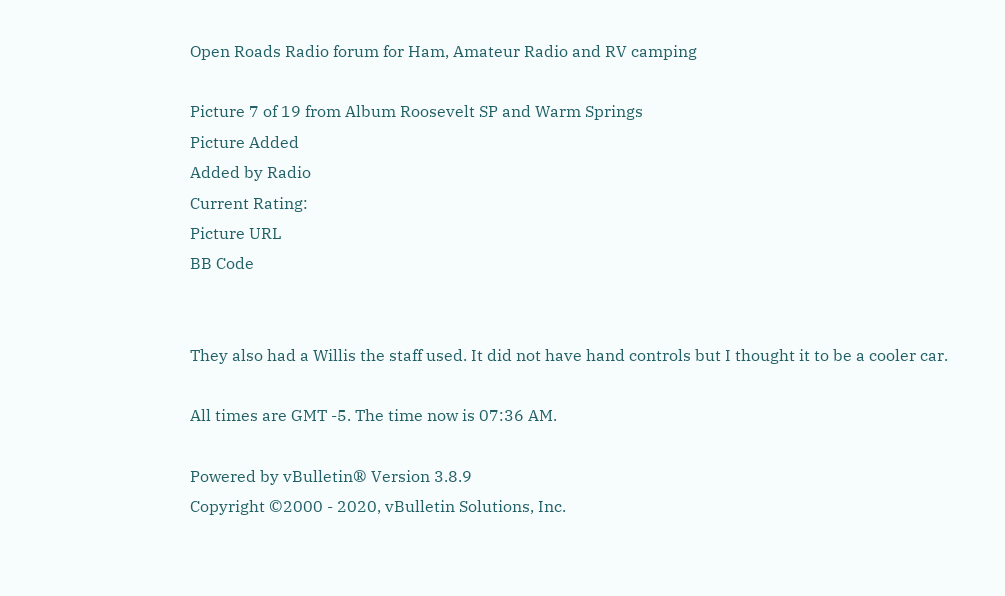Open Roads Radio forum for Ham, Amateur Radio and RV camping

Picture 7 of 19 from Album Roosevelt SP and Warm Springs
Picture Added
Added by Radio
Current Rating:
Picture URL
BB Code


They also had a Willis the staff used. It did not have hand controls but I thought it to be a cooler car.

All times are GMT -5. The time now is 07:36 AM.

Powered by vBulletin® Version 3.8.9
Copyright ©2000 - 2020, vBulletin Solutions, Inc.